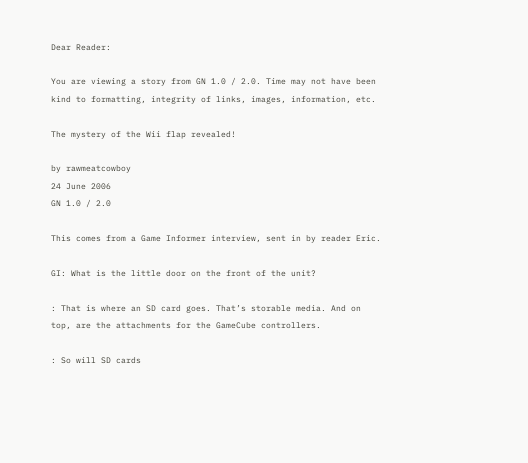Dear Reader:

You are viewing a story from GN 1.0 / 2.0. Time may not have been kind to formatting, integrity of links, images, information, etc.

The mystery of the Wii flap revealed!

by rawmeatcowboy
24 June 2006
GN 1.0 / 2.0

This comes from a Game Informer interview, sent in by reader Eric.

GI: What is the little door on the front of the unit?

: That is where an SD card goes. That’s storable media. And on
top, are the attachments for the GameCube controllers.

: So will SD cards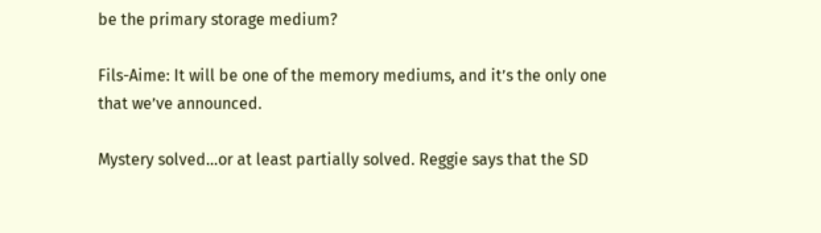be the primary storage medium?

Fils-Aime: It will be one of the memory mediums, and it’s the only one
that we’ve announced.

Mystery solved…or at least partially solved. Reggie says that the SD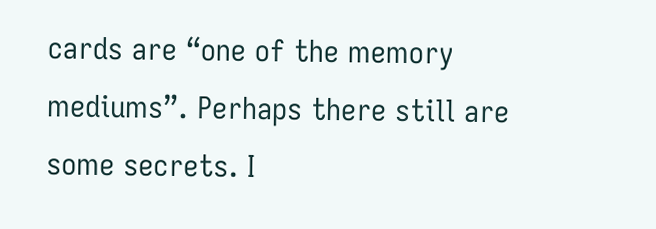cards are “one of the memory mediums”. Perhaps there still are some secrets. I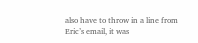also have to throw in a line from Eric’s email, it was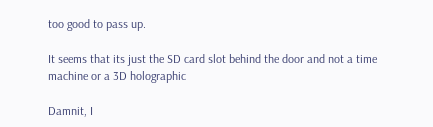too good to pass up.

It seems that its just the SD card slot behind the door and not a time machine or a 3D holographic

Damnit, I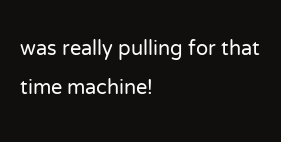was really pulling for that time machine!